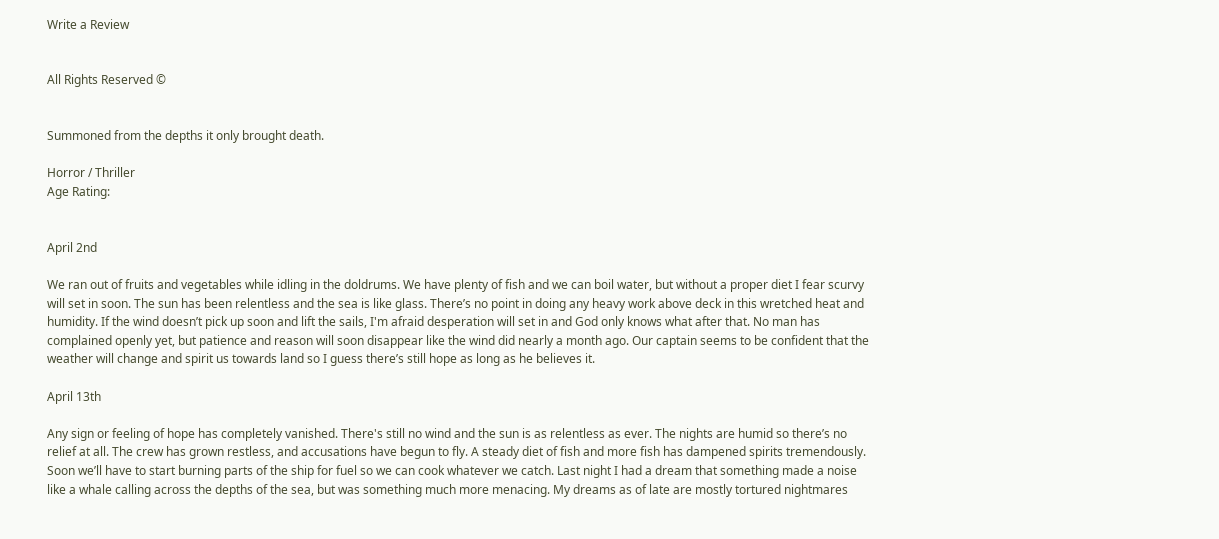Write a Review


All Rights Reserved ©


Summoned from the depths it only brought death.

Horror / Thriller
Age Rating:


April 2nd

We ran out of fruits and vegetables while idling in the doldrums. We have plenty of fish and we can boil water, but without a proper diet I fear scurvy will set in soon. The sun has been relentless and the sea is like glass. There’s no point in doing any heavy work above deck in this wretched heat and humidity. If the wind doesn’t pick up soon and lift the sails, I'm afraid desperation will set in and God only knows what after that. No man has complained openly yet, but patience and reason will soon disappear like the wind did nearly a month ago. Our captain seems to be confident that the weather will change and spirit us towards land so I guess there’s still hope as long as he believes it.

April 13th

Any sign or feeling of hope has completely vanished. There's still no wind and the sun is as relentless as ever. The nights are humid so there’s no relief at all. The crew has grown restless, and accusations have begun to fly. A steady diet of fish and more fish has dampened spirits tremendously. Soon we’ll have to start burning parts of the ship for fuel so we can cook whatever we catch. Last night I had a dream that something made a noise like a whale calling across the depths of the sea, but was something much more menacing. My dreams as of late are mostly tortured nightmares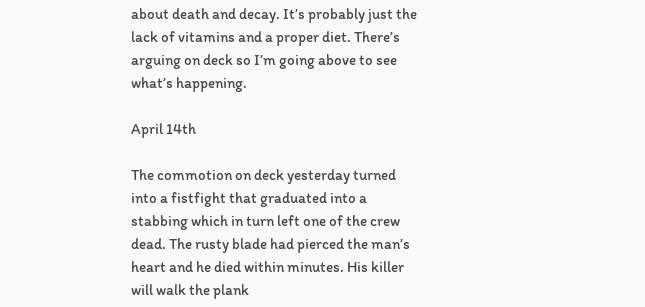about death and decay. It’s probably just the lack of vitamins and a proper diet. There’s arguing on deck so I’m going above to see what’s happening.

April 14th

The commotion on deck yesterday turned into a fistfight that graduated into a stabbing which in turn left one of the crew dead. The rusty blade had pierced the man’s heart and he died within minutes. His killer will walk the plank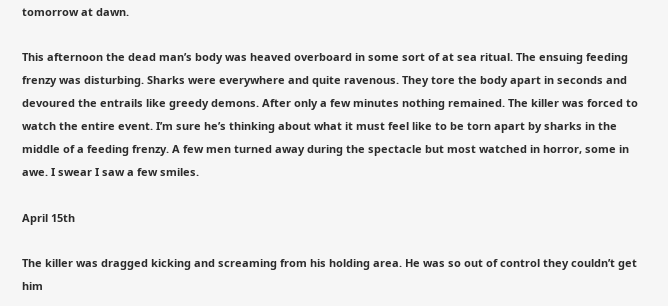tomorrow at dawn.

This afternoon the dead man’s body was heaved overboard in some sort of at sea ritual. The ensuing feeding frenzy was disturbing. Sharks were everywhere and quite ravenous. They tore the body apart in seconds and devoured the entrails like greedy demons. After only a few minutes nothing remained. The killer was forced to watch the entire event. I’m sure he’s thinking about what it must feel like to be torn apart by sharks in the middle of a feeding frenzy. A few men turned away during the spectacle but most watched in horror, some in awe. I swear I saw a few smiles.

April 15th

The killer was dragged kicking and screaming from his holding area. He was so out of control they couldn’t get him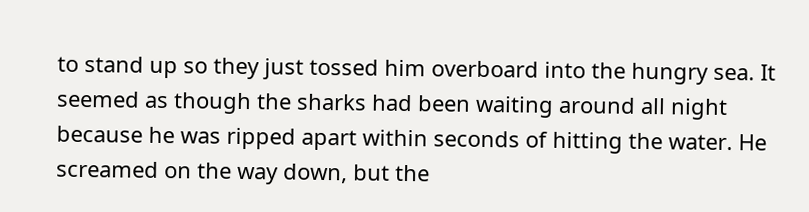to stand up so they just tossed him overboard into the hungry sea. It seemed as though the sharks had been waiting around all night because he was ripped apart within seconds of hitting the water. He screamed on the way down, but the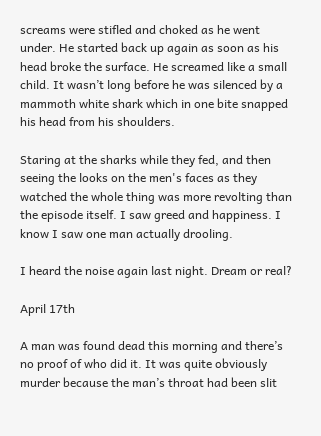screams were stifled and choked as he went under. He started back up again as soon as his head broke the surface. He screamed like a small child. It wasn’t long before he was silenced by a mammoth white shark which in one bite snapped his head from his shoulders.

Staring at the sharks while they fed, and then seeing the looks on the men's faces as they watched the whole thing was more revolting than the episode itself. I saw greed and happiness. I know I saw one man actually drooling.

I heard the noise again last night. Dream or real?

April 17th

A man was found dead this morning and there’s no proof of who did it. It was quite obviously murder because the man’s throat had been slit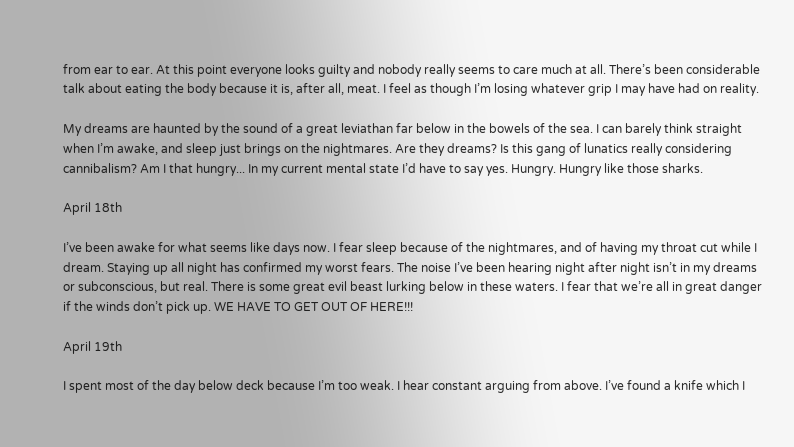from ear to ear. At this point everyone looks guilty and nobody really seems to care much at all. There’s been considerable talk about eating the body because it is, after all, meat. I feel as though I’m losing whatever grip I may have had on reality.

My dreams are haunted by the sound of a great leviathan far below in the bowels of the sea. I can barely think straight when I’m awake, and sleep just brings on the nightmares. Are they dreams? Is this gang of lunatics really considering cannibalism? Am I that hungry... In my current mental state I’d have to say yes. Hungry. Hungry like those sharks.

April 18th

I’ve been awake for what seems like days now. I fear sleep because of the nightmares, and of having my throat cut while I dream. Staying up all night has confirmed my worst fears. The noise I’ve been hearing night after night isn’t in my dreams or subconscious, but real. There is some great evil beast lurking below in these waters. I fear that we’re all in great danger if the winds don’t pick up. WE HAVE TO GET OUT OF HERE!!!

April 19th

I spent most of the day below deck because I’m too weak. I hear constant arguing from above. I’ve found a knife which I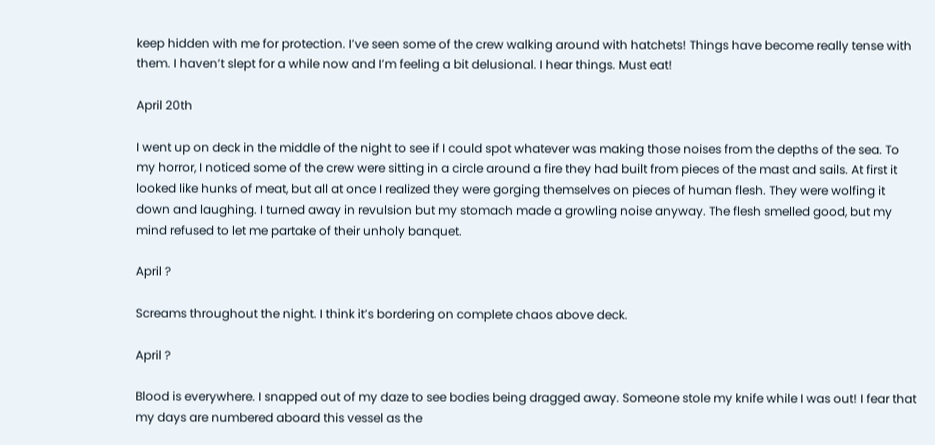keep hidden with me for protection. I’ve seen some of the crew walking around with hatchets! Things have become really tense with them. I haven’t slept for a while now and I’m feeling a bit delusional. I hear things. Must eat!

April 20th

I went up on deck in the middle of the night to see if I could spot whatever was making those noises from the depths of the sea. To my horror, I noticed some of the crew were sitting in a circle around a fire they had built from pieces of the mast and sails. At first it looked like hunks of meat, but all at once I realized they were gorging themselves on pieces of human flesh. They were wolfing it down and laughing. I turned away in revulsion but my stomach made a growling noise anyway. The flesh smelled good, but my mind refused to let me partake of their unholy banquet.

April ?

Screams throughout the night. I think it’s bordering on complete chaos above deck.

April ?

Blood is everywhere. I snapped out of my daze to see bodies being dragged away. Someone stole my knife while I was out! I fear that my days are numbered aboard this vessel as the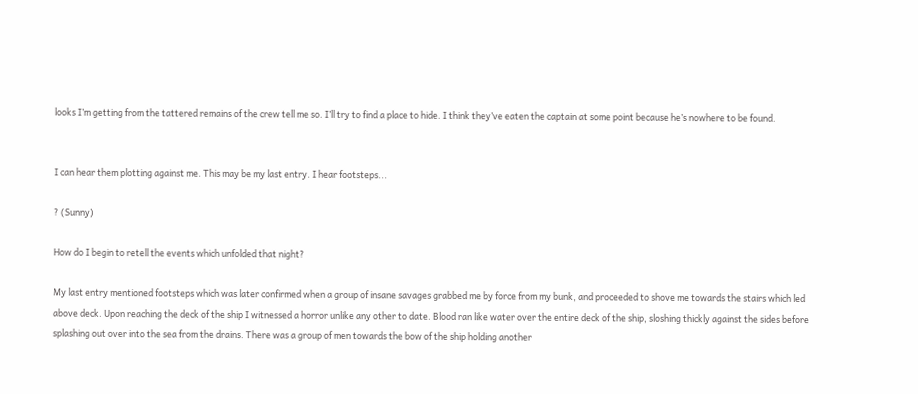looks I’m getting from the tattered remains of the crew tell me so. I’ll try to find a place to hide. I think they’ve eaten the captain at some point because he’s nowhere to be found.


I can hear them plotting against me. This may be my last entry. I hear footsteps...

? (Sunny)

How do I begin to retell the events which unfolded that night?

My last entry mentioned footsteps which was later confirmed when a group of insane savages grabbed me by force from my bunk, and proceeded to shove me towards the stairs which led above deck. Upon reaching the deck of the ship I witnessed a horror unlike any other to date. Blood ran like water over the entire deck of the ship, sloshing thickly against the sides before splashing out over into the sea from the drains. There was a group of men towards the bow of the ship holding another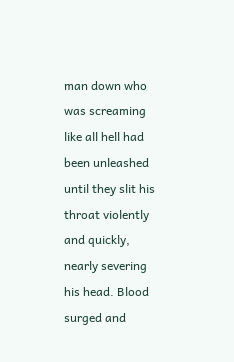man down who was screaming like all hell had been unleashed until they slit his throat violently and quickly, nearly severing his head. Blood surged and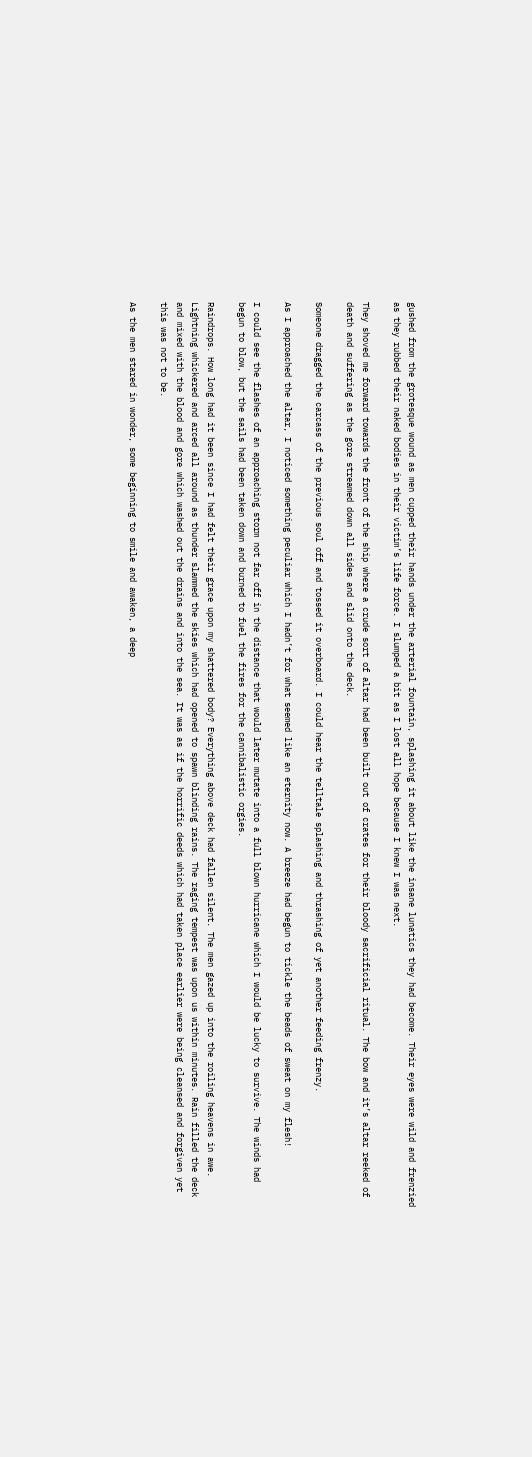gushed from the grotesque wound as men cupped their hands under the arterial fountain, splashing it about like the insane lunatics they had become. Their eyes were wild and frenzied as they rubbed their naked bodies in their victim’s life force. I slumped a bit as I lost all hope because I knew I was next.

They shoved me forward towards the front of the ship where a crude sort of altar had been built out of crates for their bloody sacrificial ritual. The bow and it’s altar reeked of death and suffering as the gore streamed down all sides and slid onto the deck.

Someone dragged the carcass of the previous soul off and tossed it overboard. I could hear the telltale splashing and thrashing of yet another feeding frenzy.

As I approached the altar, I noticed something peculiar which I hadn’t for what seemed like an eternity now. A breeze had begun to tickle the beads of sweat on my flesh!

I could see the flashes of an approaching storm not far off in the distance that would later mutate into a full blown hurricane which I would be lucky to survive. The winds had begun to blow, but the sails had been taken down and burned to fuel the fires for the cannibalistic orgies.

Raindrops. How long had it been since I had felt their grace upon my shattered body? Everything above deck had fallen silent. The men gazed up into the roiling heavens in awe. Lightning whickered and arced all around as thunder slammed the skies which had opened to spawn blinding rains. The raging tempest was upon us within minutes. Rain filled the deck and mixed with the blood and gore which washed out the drains and into the sea. It was as if the horrific deeds which had taken place earlier were being cleansed and forgiven yet this was not to be.

As the men stared in wonder, some beginning to smile and awaken, a deep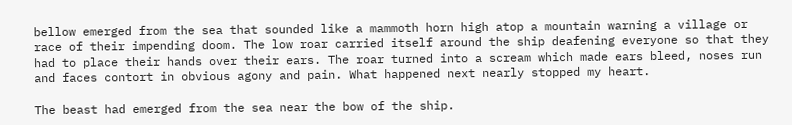bellow emerged from the sea that sounded like a mammoth horn high atop a mountain warning a village or race of their impending doom. The low roar carried itself around the ship deafening everyone so that they had to place their hands over their ears. The roar turned into a scream which made ears bleed, noses run and faces contort in obvious agony and pain. What happened next nearly stopped my heart.

The beast had emerged from the sea near the bow of the ship.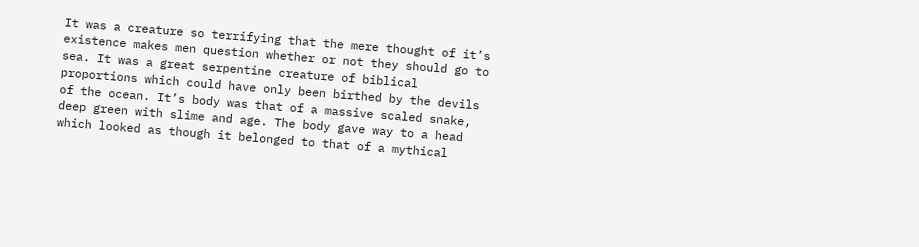It was a creature so terrifying that the mere thought of it’s existence makes men question whether or not they should go to sea. It was a great serpentine creature of biblical proportions which could have only been birthed by the devils of the ocean. It’s body was that of a massive scaled snake, deep green with slime and age. The body gave way to a head which looked as though it belonged to that of a mythical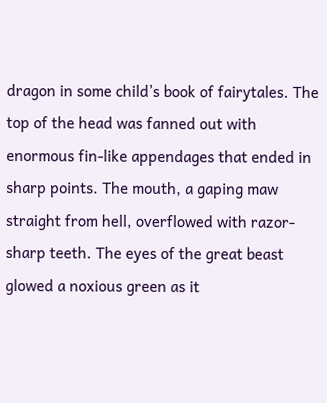dragon in some child’s book of fairytales. The top of the head was fanned out with enormous fin-like appendages that ended in sharp points. The mouth, a gaping maw straight from hell, overflowed with razor-sharp teeth. The eyes of the great beast glowed a noxious green as it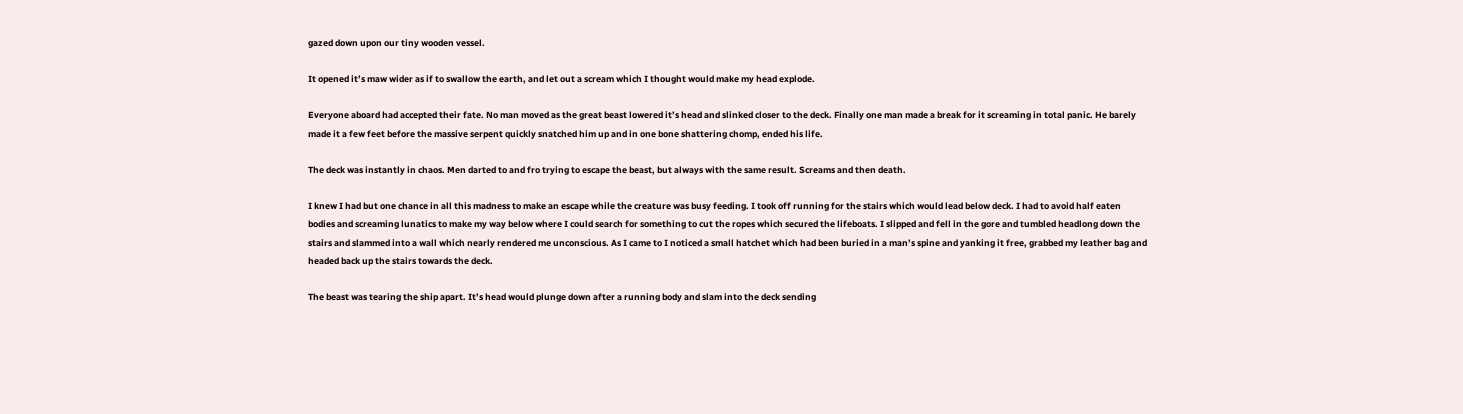gazed down upon our tiny wooden vessel.

It opened it’s maw wider as if to swallow the earth, and let out a scream which I thought would make my head explode.

Everyone aboard had accepted their fate. No man moved as the great beast lowered it’s head and slinked closer to the deck. Finally one man made a break for it screaming in total panic. He barely made it a few feet before the massive serpent quickly snatched him up and in one bone shattering chomp, ended his life.

The deck was instantly in chaos. Men darted to and fro trying to escape the beast, but always with the same result. Screams and then death.

I knew I had but one chance in all this madness to make an escape while the creature was busy feeding. I took off running for the stairs which would lead below deck. I had to avoid half eaten bodies and screaming lunatics to make my way below where I could search for something to cut the ropes which secured the lifeboats. I slipped and fell in the gore and tumbled headlong down the stairs and slammed into a wall which nearly rendered me unconscious. As I came to I noticed a small hatchet which had been buried in a man’s spine and yanking it free, grabbed my leather bag and headed back up the stairs towards the deck.

The beast was tearing the ship apart. It’s head would plunge down after a running body and slam into the deck sending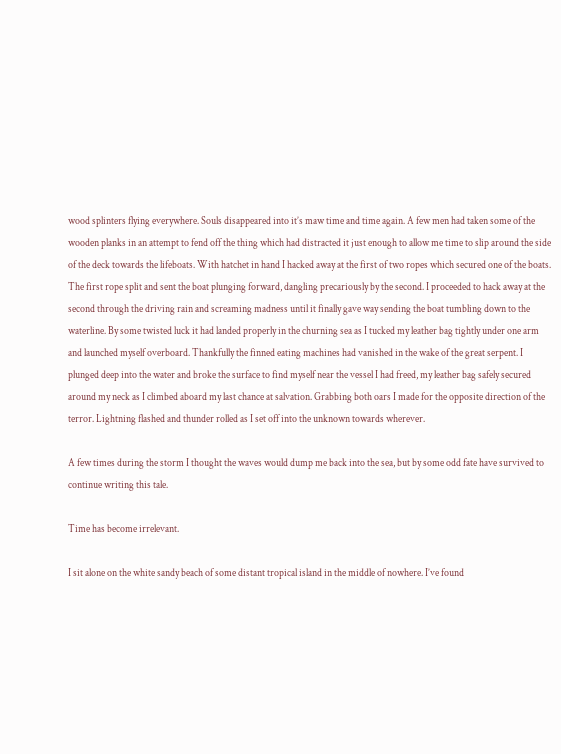wood splinters flying everywhere. Souls disappeared into it’s maw time and time again. A few men had taken some of the wooden planks in an attempt to fend off the thing which had distracted it just enough to allow me time to slip around the side of the deck towards the lifeboats. With hatchet in hand I hacked away at the first of two ropes which secured one of the boats. The first rope split and sent the boat plunging forward, dangling precariously by the second. I proceeded to hack away at the second through the driving rain and screaming madness until it finally gave way sending the boat tumbling down to the waterline. By some twisted luck it had landed properly in the churning sea as I tucked my leather bag tightly under one arm and launched myself overboard. Thankfully the finned eating machines had vanished in the wake of the great serpent. I plunged deep into the water and broke the surface to find myself near the vessel I had freed, my leather bag safely secured around my neck as I climbed aboard my last chance at salvation. Grabbing both oars I made for the opposite direction of the terror. Lightning flashed and thunder rolled as I set off into the unknown towards wherever.

A few times during the storm I thought the waves would dump me back into the sea, but by some odd fate have survived to continue writing this tale.

Time has become irrelevant.

I sit alone on the white sandy beach of some distant tropical island in the middle of nowhere. I’ve found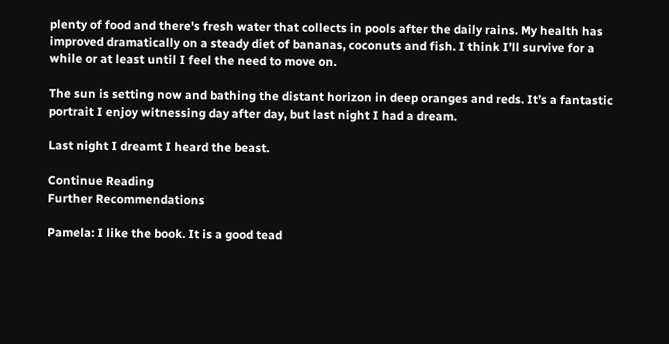plenty of food and there's fresh water that collects in pools after the daily rains. My health has improved dramatically on a steady diet of bananas, coconuts and fish. I think I’ll survive for a while or at least until I feel the need to move on.

The sun is setting now and bathing the distant horizon in deep oranges and reds. It’s a fantastic portrait I enjoy witnessing day after day, but last night I had a dream.

Last night I dreamt I heard the beast.

Continue Reading
Further Recommendations

Pamela: I like the book. It is a good tead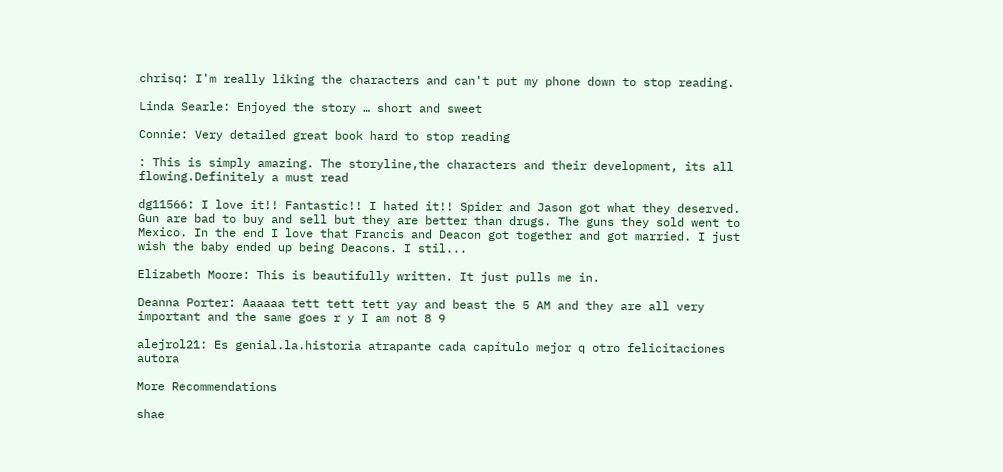chrisq: I'm really liking the characters and can't put my phone down to stop reading.

Linda Searle: Enjoyed the story … short and sweet

Connie: Very detailed great book hard to stop reading

: This is simply amazing. The storyline,the characters and their development, its all flowing.Definitely a must read

dg11566: I love it!! Fantastic!! I hated it!! Spider and Jason got what they deserved. Gun are bad to buy and sell but they are better than drugs. The guns they sold went to Mexico. In the end I love that Francis and Deacon got together and got married. I just wish the baby ended up being Deacons. I stil...

Elizabeth Moore: This is beautifully written. It just pulls me in.

Deanna Porter: Aaaaaa tett tett tett yay and beast the 5 AM and they are all very important and the same goes r y I am not 8 9

alejrol21: Es genial.la.historia atrapante cada capítulo mejor q otro felicitaciones autora

More Recommendations

shae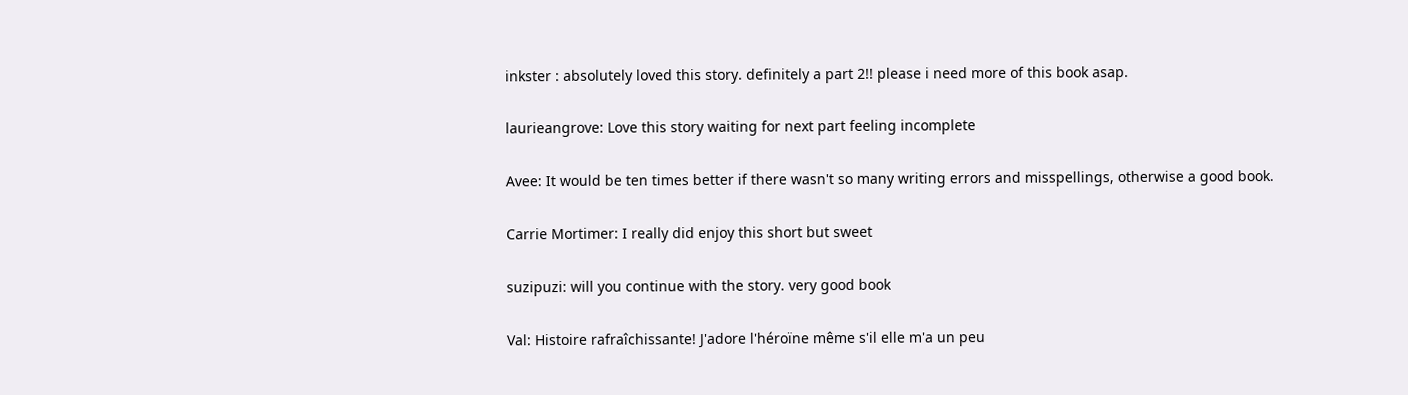inkster : absolutely loved this story. definitely a part 2!! please i need more of this book asap.

laurieangrove: Love this story waiting for next part feeling incomplete

Avee: It would be ten times better if there wasn't so many writing errors and misspellings, otherwise a good book.

Carrie Mortimer: I really did enjoy this short but sweet

suzipuzi: will you continue with the story. very good book

Val: Histoire rafraîchissante! J'adore l'héroïne même s'il elle m'a un peu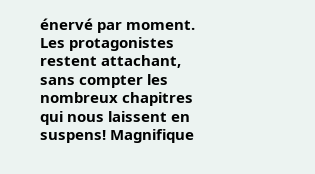énervé par moment. Les protagonistes restent attachant, sans compter les nombreux chapitres qui nous laissent en suspens! Magnifique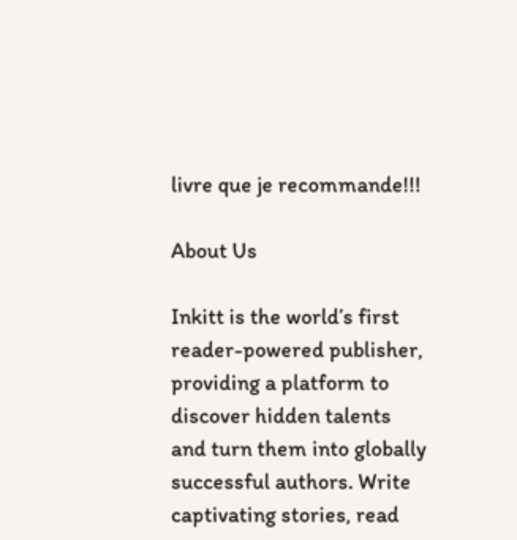livre que je recommande!!!

About Us

Inkitt is the world’s first reader-powered publisher, providing a platform to discover hidden talents and turn them into globally successful authors. Write captivating stories, read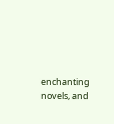enchanting novels, and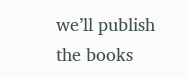we’ll publish the books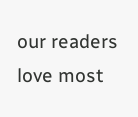our readers love most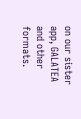on our sister app, GALATEA and other formats.